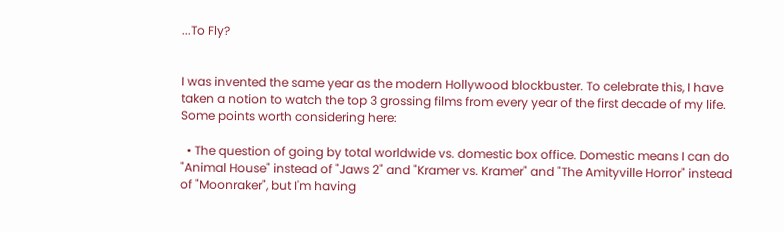...To Fly?


I was invented the same year as the modern Hollywood blockbuster. To celebrate this, I have taken a notion to watch the top 3 grossing films from every year of the first decade of my life. Some points worth considering here:

  • The question of going by total worldwide vs. domestic box office. Domestic means I can do "Animal House" instead of "Jaws 2" and "Kramer vs. Kramer" and "The Amityville Horror" instead of "Moonraker", but I'm having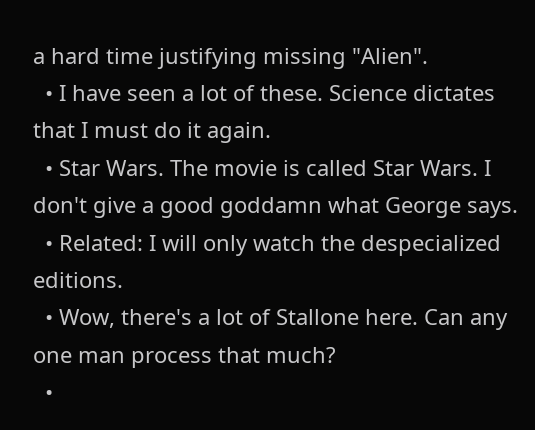a hard time justifying missing "Alien".
  • I have seen a lot of these. Science dictates that I must do it again.
  • Star Wars. The movie is called Star Wars. I don't give a good goddamn what George says.
  • Related: I will only watch the despecialized editions.
  • Wow, there's a lot of Stallone here. Can any one man process that much?
  •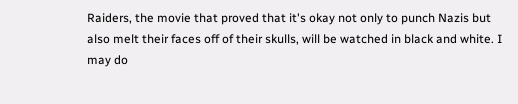Raiders, the movie that proved that it's okay not only to punch Nazis but also melt their faces off of their skulls, will be watched in black and white. I may do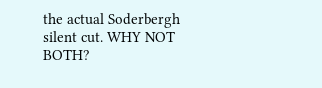the actual Soderbergh silent cut. WHY NOT BOTH?